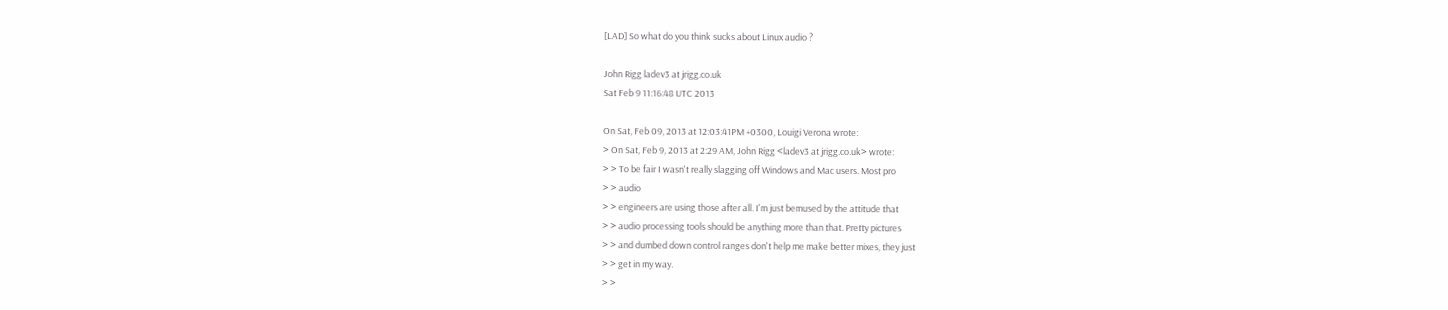[LAD] So what do you think sucks about Linux audio ?

John Rigg ladev3 at jrigg.co.uk
Sat Feb 9 11:16:48 UTC 2013

On Sat, Feb 09, 2013 at 12:03:41PM +0300, Louigi Verona wrote:
> On Sat, Feb 9, 2013 at 2:29 AM, John Rigg <ladev3 at jrigg.co.uk> wrote:
> > To be fair I wasn't really slagging off Windows and Mac users. Most pro
> > audio
> > engineers are using those after all. I'm just bemused by the attitude that
> > audio processing tools should be anything more than that. Pretty pictures
> > and dumbed down control ranges don't help me make better mixes, they just
> > get in my way.
> >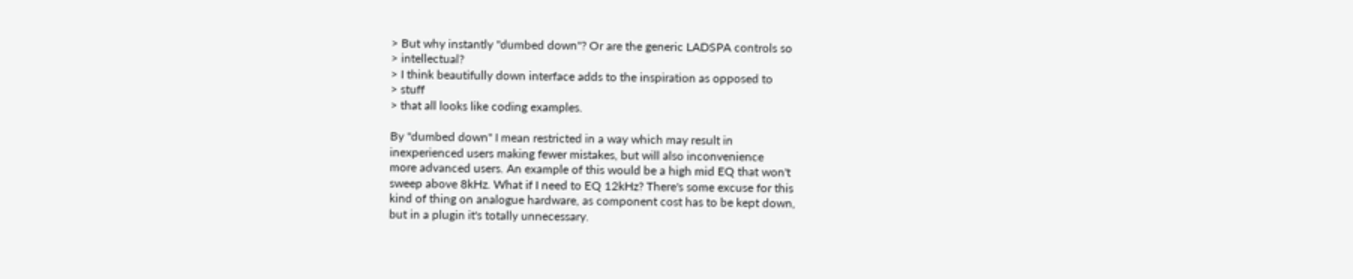> But why instantly "dumbed down"? Or are the generic LADSPA controls so
> intellectual?
> I think beautifully down interface adds to the inspiration as opposed to
> stuff
> that all looks like coding examples.

By "dumbed down" I mean restricted in a way which may result in
inexperienced users making fewer mistakes, but will also inconvenience
more advanced users. An example of this would be a high mid EQ that won't
sweep above 8kHz. What if I need to EQ 12kHz? There's some excuse for this
kind of thing on analogue hardware, as component cost has to be kept down,
but in a plugin it's totally unnecessary.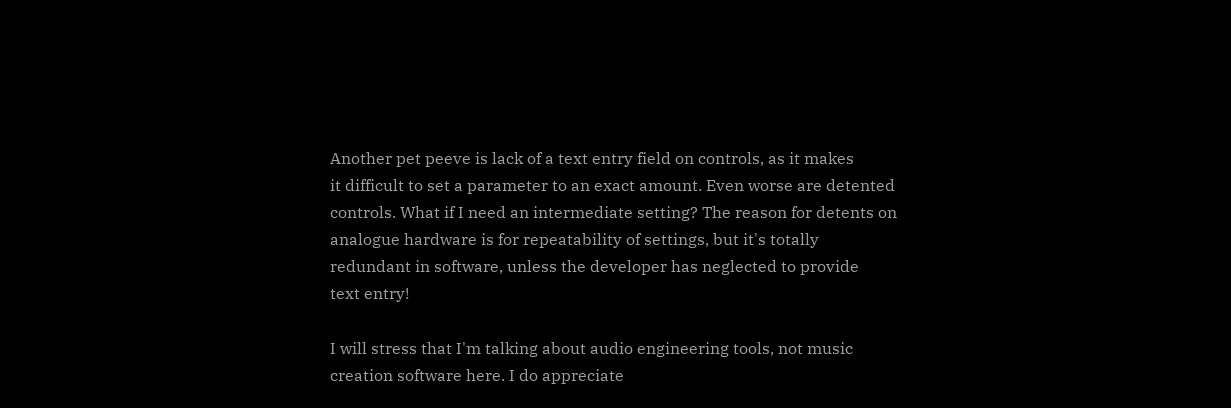Another pet peeve is lack of a text entry field on controls, as it makes
it difficult to set a parameter to an exact amount. Even worse are detented
controls. What if I need an intermediate setting? The reason for detents on
analogue hardware is for repeatability of settings, but it's totally
redundant in software, unless the developer has neglected to provide
text entry!

I will stress that I'm talking about audio engineering tools, not music
creation software here. I do appreciate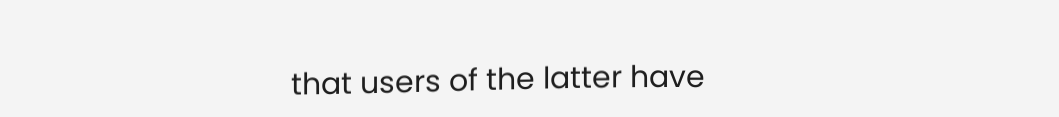that users of the latter have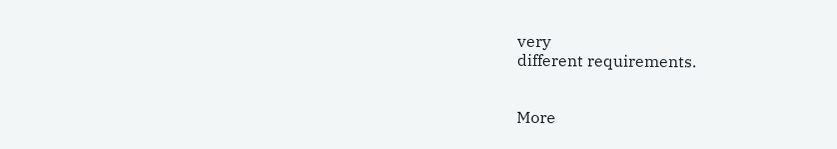very
different requirements.


More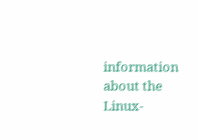information about the Linux-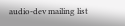audio-dev mailing list